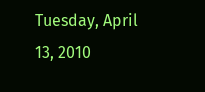Tuesday, April 13, 2010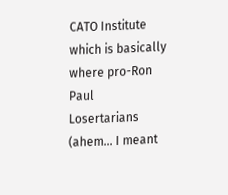CATO Institute which is basically where pro-Ron Paul Losertarians (ahem... I meant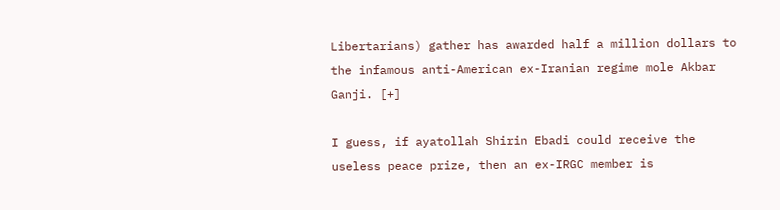Libertarians) gather has awarded half a million dollars to the infamous anti-American ex-Iranian regime mole Akbar Ganji. [+]

I guess, if ayatollah Shirin Ebadi could receive the useless peace prize, then an ex-IRGC member is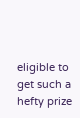eligible to get such a hefty prize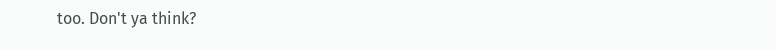too. Don't ya think?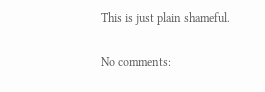This is just plain shameful.

No comments: